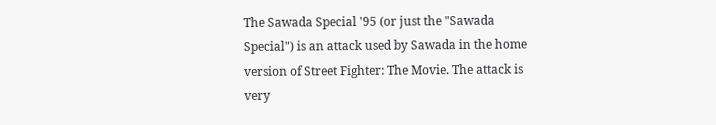The Sawada Special '95 (or just the "Sawada Special") is an attack used by Sawada in the home version of Street Fighter: The Movie. The attack is very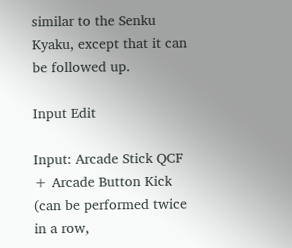similar to the Senku Kyaku, except that it can be followed up.

Input Edit

Input: Arcade Stick QCF + Arcade Button Kick (can be performed twice in a row,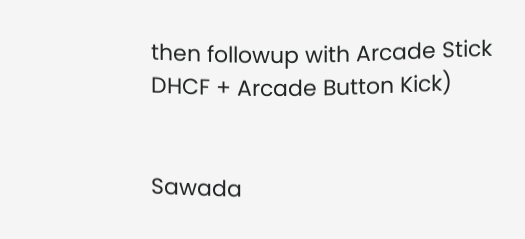then followup with Arcade Stick DHCF + Arcade Button Kick)


Sawada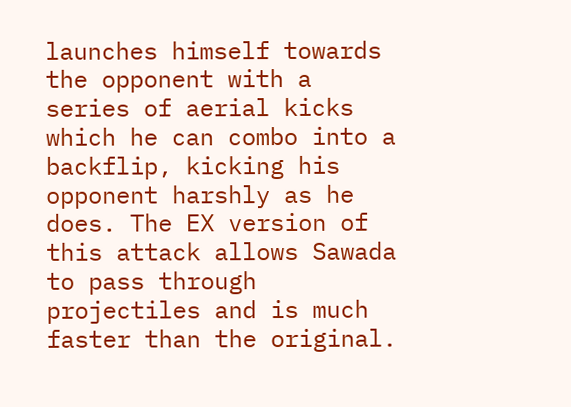launches himself towards the opponent with a series of aerial kicks which he can combo into a backflip, kicking his opponent harshly as he does. The EX version of this attack allows Sawada to pass through projectiles and is much faster than the original.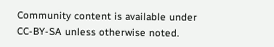Community content is available under CC-BY-SA unless otherwise noted.